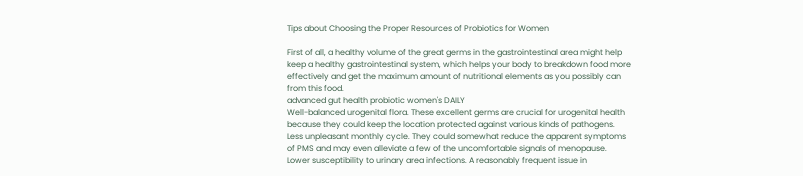Tips about Choosing the Proper Resources of Probiotics for Women

First of all, a healthy volume of the great germs in the gastrointestinal area might help keep a healthy gastrointestinal system, which helps your body to breakdown food more effectively and get the maximum amount of nutritional elements as you possibly can from this food.
advanced gut health probiotic women's DAILY
Well-balanced urogenital flora. These excellent germs are crucial for urogenital health because they could keep the location protected against various kinds of pathogens. Less unpleasant monthly cycle. They could somewhat reduce the apparent symptoms of PMS and may even alleviate a few of the uncomfortable signals of menopause. Lower susceptibility to urinary area infections. A reasonably frequent issue in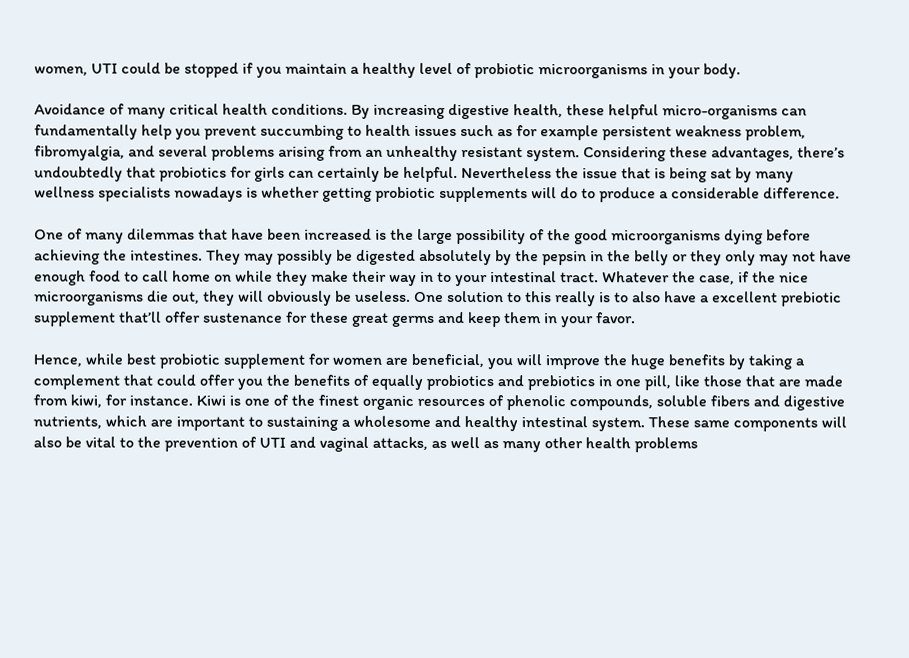women, UTI could be stopped if you maintain a healthy level of probiotic microorganisms in your body.

Avoidance of many critical health conditions. By increasing digestive health, these helpful micro-organisms can fundamentally help you prevent succumbing to health issues such as for example persistent weakness problem, fibromyalgia, and several problems arising from an unhealthy resistant system. Considering these advantages, there’s undoubtedly that probiotics for girls can certainly be helpful. Nevertheless the issue that is being sat by many wellness specialists nowadays is whether getting probiotic supplements will do to produce a considerable difference.

One of many dilemmas that have been increased is the large possibility of the good microorganisms dying before achieving the intestines. They may possibly be digested absolutely by the pepsin in the belly or they only may not have enough food to call home on while they make their way in to your intestinal tract. Whatever the case, if the nice microorganisms die out, they will obviously be useless. One solution to this really is to also have a excellent prebiotic supplement that’ll offer sustenance for these great germs and keep them in your favor.

Hence, while best probiotic supplement for women are beneficial, you will improve the huge benefits by taking a complement that could offer you the benefits of equally probiotics and prebiotics in one pill, like those that are made from kiwi, for instance. Kiwi is one of the finest organic resources of phenolic compounds, soluble fibers and digestive nutrients, which are important to sustaining a wholesome and healthy intestinal system. These same components will also be vital to the prevention of UTI and vaginal attacks, as well as many other health problems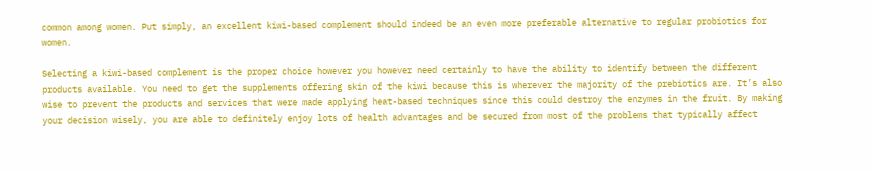common among women. Put simply, an excellent kiwi-based complement should indeed be an even more preferable alternative to regular probiotics for women.

Selecting a kiwi-based complement is the proper choice however you however need certainly to have the ability to identify between the different products available. You need to get the supplements offering skin of the kiwi because this is wherever the majority of the prebiotics are. It’s also wise to prevent the products and services that were made applying heat-based techniques since this could destroy the enzymes in the fruit. By making your decision wisely, you are able to definitely enjoy lots of health advantages and be secured from most of the problems that typically affect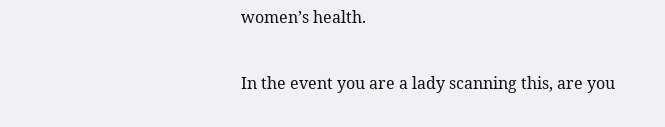women’s health.

In the event you are a lady scanning this, are you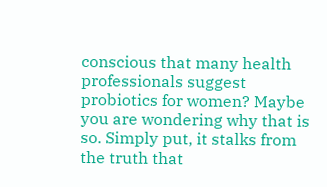conscious that many health professionals suggest probiotics for women? Maybe you are wondering why that is so. Simply put, it stalks from the truth that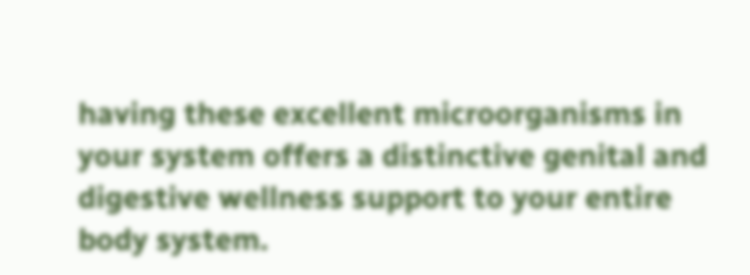having these excellent microorganisms in your system offers a distinctive genital and digestive wellness support to your entire body system.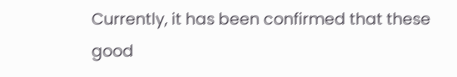Currently, it has been confirmed that these good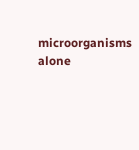microorganisms alone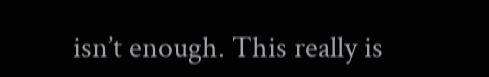isn’t enough. This really is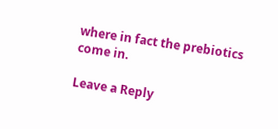where in fact the prebiotics come in.

Leave a Reply